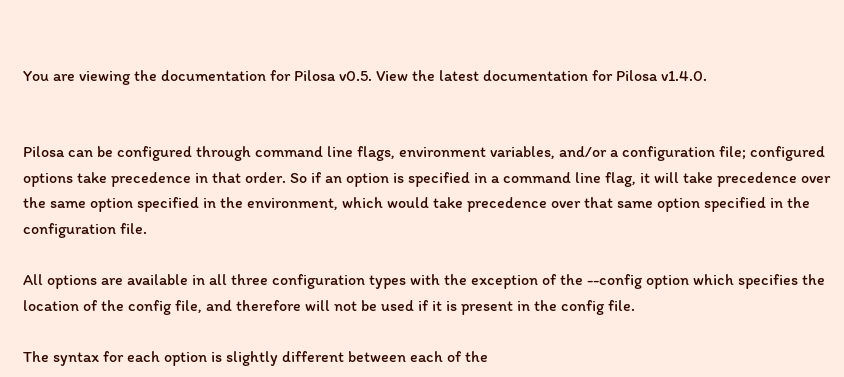You are viewing the documentation for Pilosa v0.5. View the latest documentation for Pilosa v1.4.0.


Pilosa can be configured through command line flags, environment variables, and/or a configuration file; configured options take precedence in that order. So if an option is specified in a command line flag, it will take precedence over the same option specified in the environment, which would take precedence over that same option specified in the configuration file.

All options are available in all three configuration types with the exception of the --config option which specifies the location of the config file, and therefore will not be used if it is present in the config file.

The syntax for each option is slightly different between each of the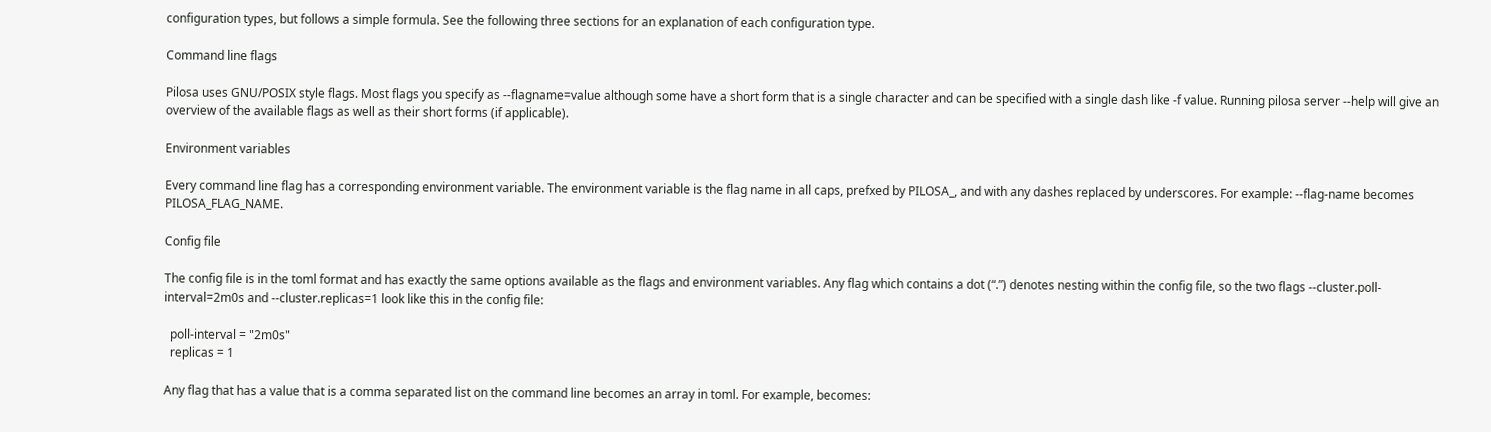configuration types, but follows a simple formula. See the following three sections for an explanation of each configuration type.

Command line flags

Pilosa uses GNU/POSIX style flags. Most flags you specify as --flagname=value although some have a short form that is a single character and can be specified with a single dash like -f value. Running pilosa server --help will give an overview of the available flags as well as their short forms (if applicable).

Environment variables

Every command line flag has a corresponding environment variable. The environment variable is the flag name in all caps, prefxed by PILOSA_, and with any dashes replaced by underscores. For example: --flag-name becomes PILOSA_FLAG_NAME.

Config file

The config file is in the toml format and has exactly the same options available as the flags and environment variables. Any flag which contains a dot (“.”) denotes nesting within the config file, so the two flags --cluster.poll-interval=2m0s and --cluster.replicas=1 look like this in the config file:

  poll-interval = "2m0s"
  replicas = 1

Any flag that has a value that is a comma separated list on the command line becomes an array in toml. For example, becomes: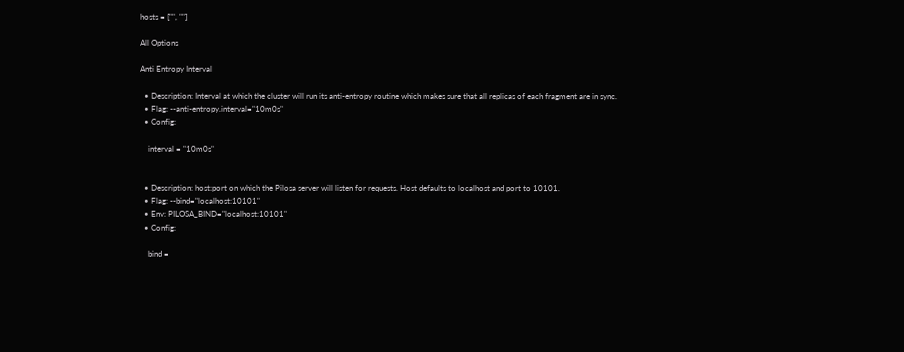hosts = ["", ""]

All Options

Anti Entropy Interval

  • Description: Interval at which the cluster will run its anti-entropy routine which makes sure that all replicas of each fragment are in sync.
  • Flag: --anti-entropy.interval="10m0s"
  • Config:

    interval = "10m0s"


  • Description: host:port on which the Pilosa server will listen for requests. Host defaults to localhost and port to 10101.
  • Flag: --bind="localhost:10101"
  • Env: PILOSA_BIND="localhost:10101"
  • Config:

    bind =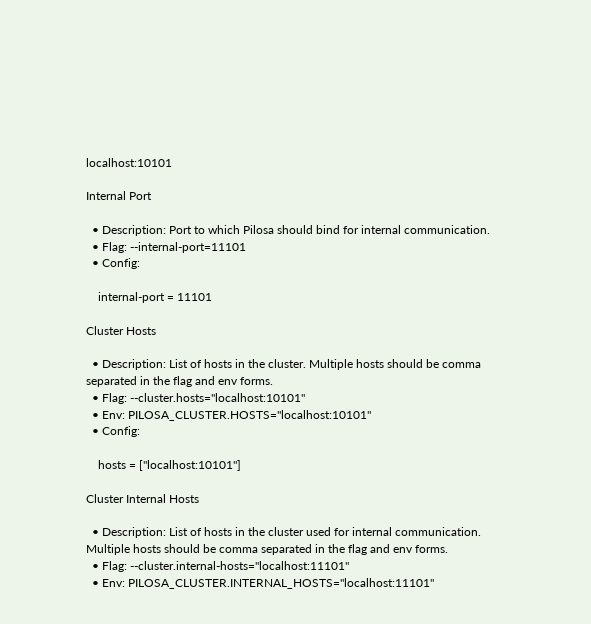localhost:10101

Internal Port

  • Description: Port to which Pilosa should bind for internal communication.
  • Flag: --internal-port=11101
  • Config:

    internal-port = 11101

Cluster Hosts

  • Description: List of hosts in the cluster. Multiple hosts should be comma separated in the flag and env forms.
  • Flag: --cluster.hosts="localhost:10101"
  • Env: PILOSA_CLUSTER.HOSTS="localhost:10101"
  • Config:

    hosts = ["localhost:10101"]

Cluster Internal Hosts

  • Description: List of hosts in the cluster used for internal communication. Multiple hosts should be comma separated in the flag and env forms.
  • Flag: --cluster.internal-hosts="localhost:11101"
  • Env: PILOSA_CLUSTER.INTERNAL_HOSTS="localhost:11101"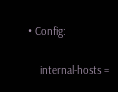• Config:

    internal-hosts =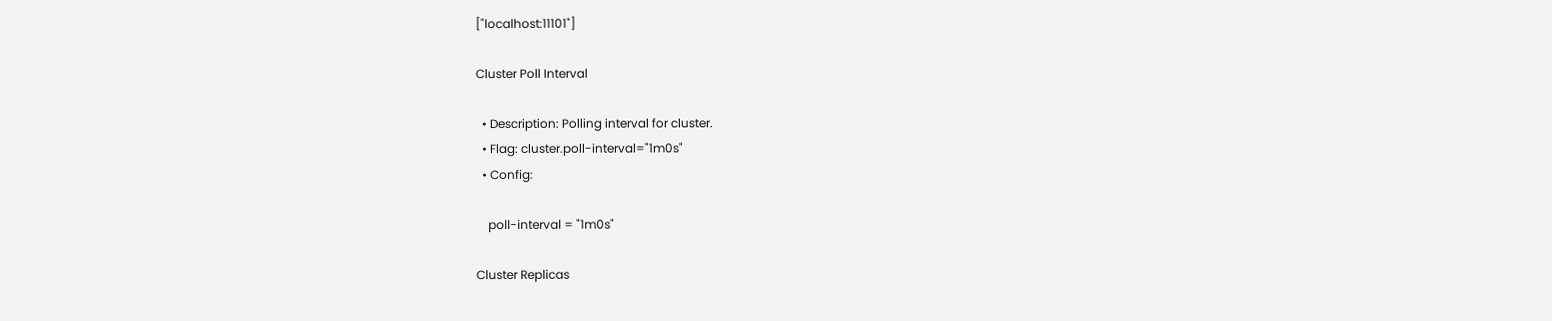["localhost:11101"]

Cluster Poll Interval

  • Description: Polling interval for cluster.
  • Flag: cluster.poll-interval="1m0s"
  • Config:

    poll-interval = "1m0s"

Cluster Replicas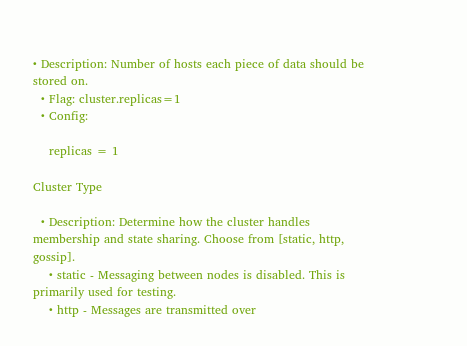• Description: Number of hosts each piece of data should be stored on.
  • Flag: cluster.replicas=1
  • Config:

    replicas = 1

Cluster Type

  • Description: Determine how the cluster handles membership and state sharing. Choose from [static, http, gossip].
    • static - Messaging between nodes is disabled. This is primarily used for testing.
    • http - Messages are transmitted over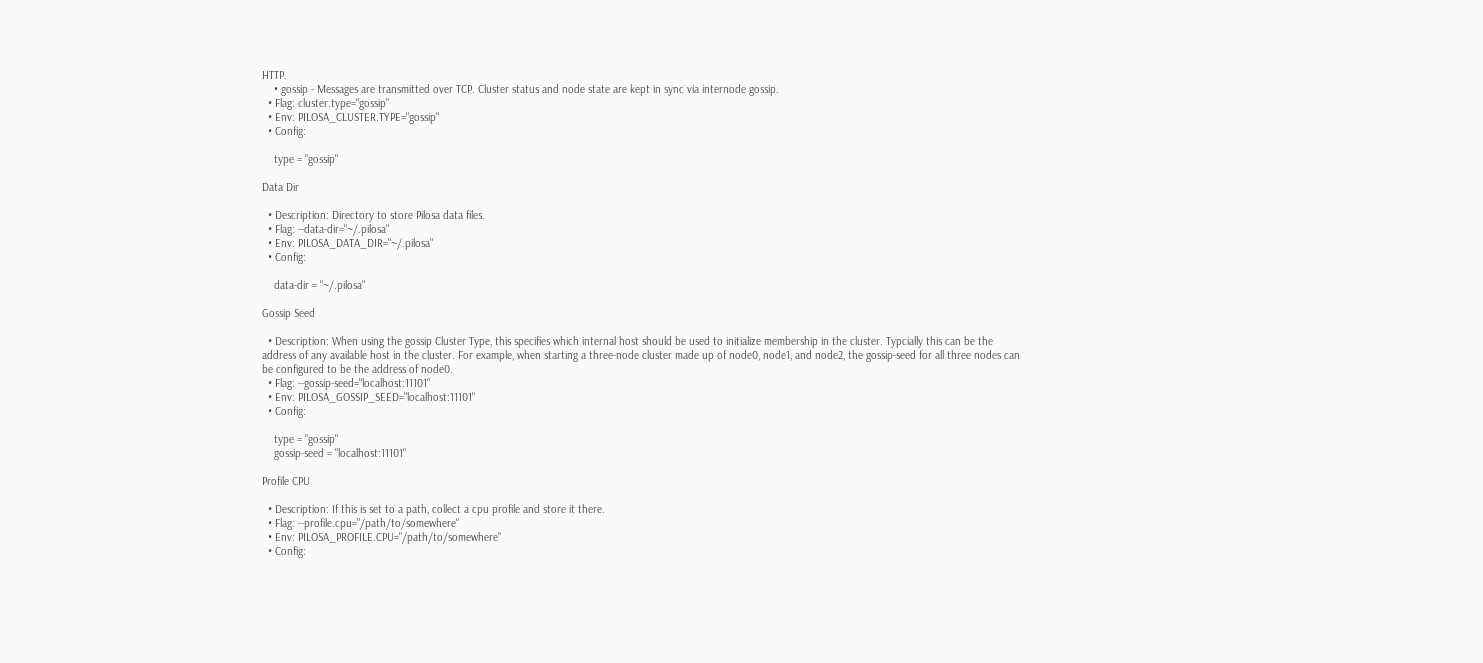HTTP.
    • gossip - Messages are transmitted over TCP. Cluster status and node state are kept in sync via internode gossip.
  • Flag: cluster.type="gossip"
  • Env: PILOSA_CLUSTER.TYPE="gossip"
  • Config:

    type = "gossip"

Data Dir

  • Description: Directory to store Pilosa data files.
  • Flag: --data-dir="~/.pilosa"
  • Env: PILOSA_DATA_DIR="~/.pilosa"
  • Config:

    data-dir = "~/.pilosa"

Gossip Seed

  • Description: When using the gossip Cluster Type, this specifies which internal host should be used to initialize membership in the cluster. Typcially this can be the address of any available host in the cluster. For example, when starting a three-node cluster made up of node0, node1, and node2, the gossip-seed for all three nodes can be configured to be the address of node0.
  • Flag: --gossip-seed="localhost:11101"
  • Env: PILOSA_GOSSIP_SEED="localhost:11101"
  • Config:

    type = "gossip"
    gossip-seed = "localhost:11101"

Profile CPU

  • Description: If this is set to a path, collect a cpu profile and store it there.
  • Flag: --profile.cpu="/path/to/somewhere"
  • Env: PILOSA_PROFILE.CPU="/path/to/somewhere"
  • Config: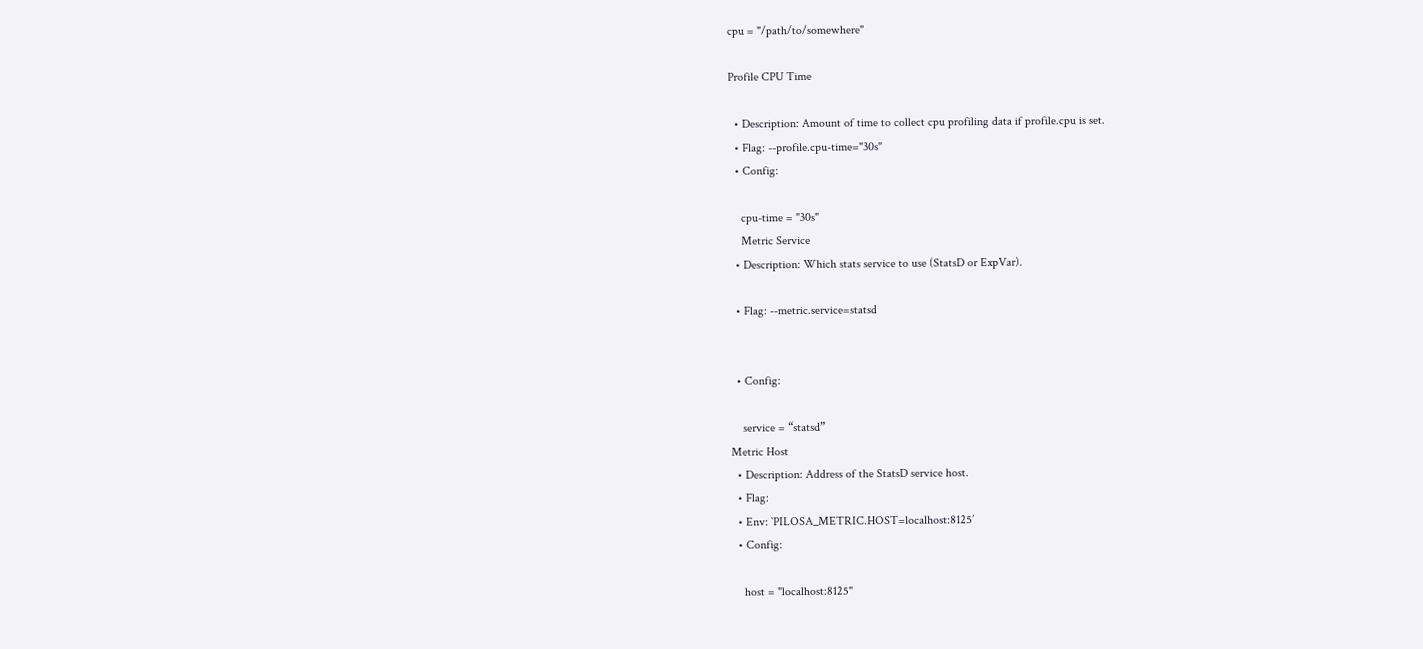cpu = "/path/to/somewhere"

Profile CPU Time

  • Description: Amount of time to collect cpu profiling data if profile.cpu is set.
  • Flag: --profile.cpu-time="30s"
  • Config:

    cpu-time = "30s"
    Metric Service
  • Description: Which stats service to use (StatsD or ExpVar).

  • Flag: --metric.service=statsd


  • Config:

    service = “statsd”
Metric Host
  • Description: Address of the StatsD service host.
  • Flag:
  • Env: `PILOSA_METRIC.HOST=localhost:8125’
  • Config:

    host = "localhost:8125"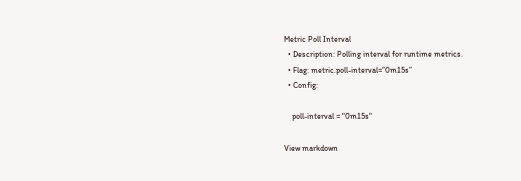Metric Poll Interval
  • Description: Polling interval for runtime metrics.
  • Flag: metric.poll-interval=”0m15s”
  • Config:

    poll-interval = "0m15s"

View markdown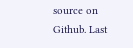source on Github. Last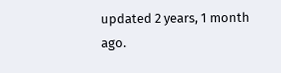updated 2 years, 1 month ago.